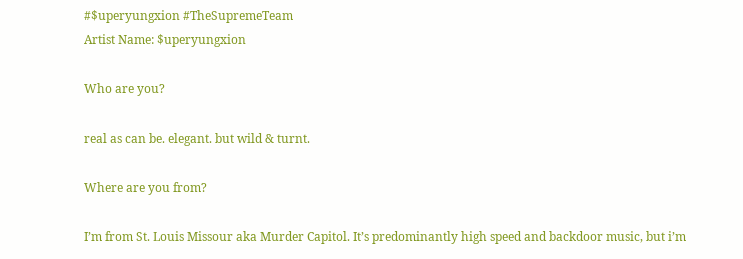#$uperyungxion #TheSupremeTeam
Artist Name: $uperyungxion

Who are you?

real as can be. elegant. but wild & turnt.

Where are you from?

I’m from St. Louis Missour aka Murder Capitol. It’s predominantly high speed and backdoor music, but i’m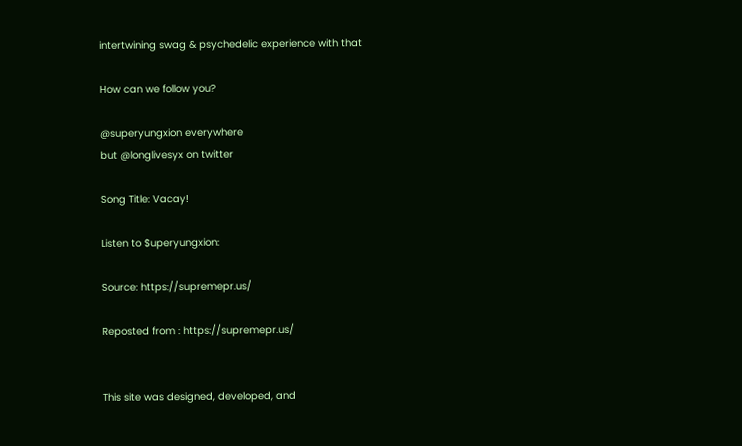intertwining swag & psychedelic experience with that

How can we follow you?

@superyungxion everywhere
but @longlivesyx on twitter

Song Title: Vacay!

Listen to $uperyungxion:

Source: https://supremepr.us/

Reposted from : https://supremepr.us/


This site was designed, developed, and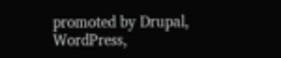promoted by Drupal, WordPress,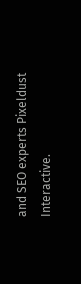and SEO experts Pixeldust Interactive.